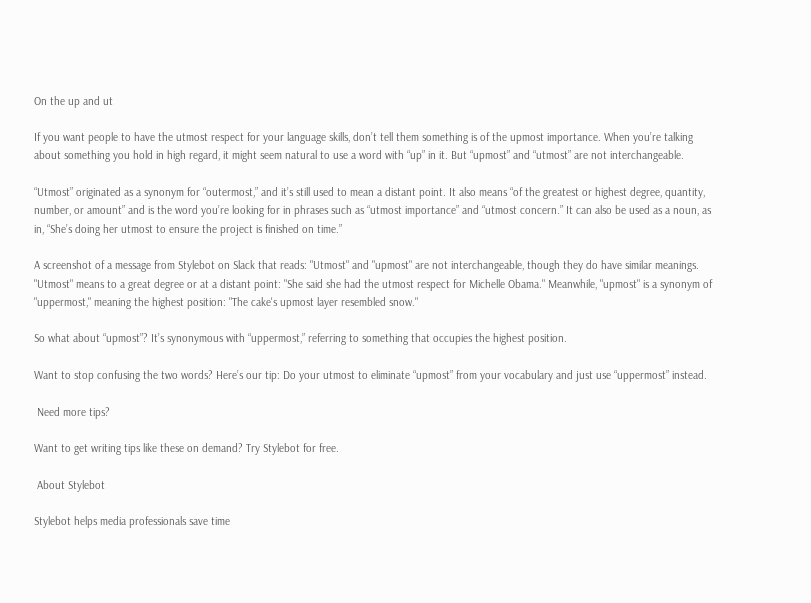On the up and ut

If you want people to have the utmost respect for your language skills, don’t tell them something is of the upmost importance. When you’re talking about something you hold in high regard, it might seem natural to use a word with “up” in it. But “upmost” and “utmost” are not interchangeable.

“Utmost” originated as a synonym for “outermost,” and it’s still used to mean a distant point. It also means “of the greatest or highest degree, quantity, number, or amount” and is the word you’re looking for in phrases such as “utmost importance” and “utmost concern.” It can also be used as a noun, as in, “She’s doing her utmost to ensure the project is finished on time.”

A screenshot of a message from Stylebot on Slack that reads: "Utmost" and "upmost" are not interchangeable, though they do have similar meanings. "Utmost" means to a great degree or at a distant point: "She said she had the utmost respect for Michelle Obama." Meanwhile, "upmost" is a synonym of "uppermost," meaning the highest position: "The cake's upmost layer resembled snow."

So what about “upmost”? It’s synonymous with “uppermost,” referring to something that occupies the highest position.

Want to stop confusing the two words? Here’s our tip: Do your utmost to eliminate “upmost” from your vocabulary and just use “uppermost” instead.

 Need more tips?

Want to get writing tips like these on demand? Try Stylebot for free.

 About Stylebot

Stylebot helps media professionals save time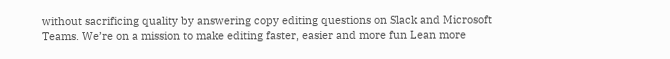without sacrificing quality by answering copy editing questions on Slack and Microsoft Teams. We’re on a mission to make editing faster, easier and more fun Lean more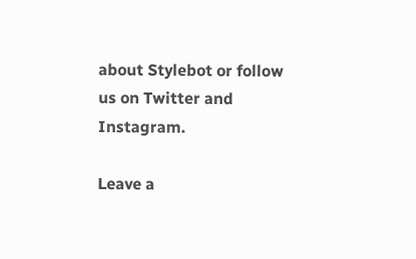about Stylebot or follow us on Twitter and Instagram.

Leave a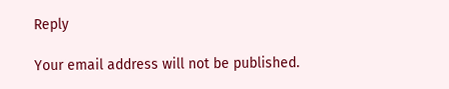Reply

Your email address will not be published.